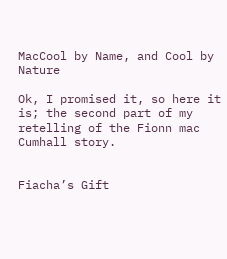MacCool by Name, and Cool by Nature

Ok, I promised it, so here it is; the second part of my retelling of the Fionn mac Cumhall story.


Fiacha’s Gift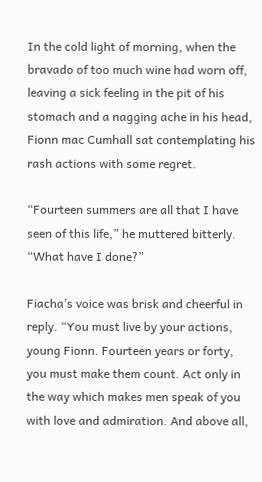In the cold light of morning, when the bravado of too much wine had worn off, leaving a sick feeling in the pit of his stomach and a nagging ache in his head, Fionn mac Cumhall sat contemplating his rash actions with some regret.

“Fourteen summers are all that I have seen of this life,” he muttered bitterly. “What have I done?”

Fiacha’s voice was brisk and cheerful in reply. “You must live by your actions, young Fionn. Fourteen years or forty, you must make them count. Act only in the way which makes men speak of you with love and admiration. And above all,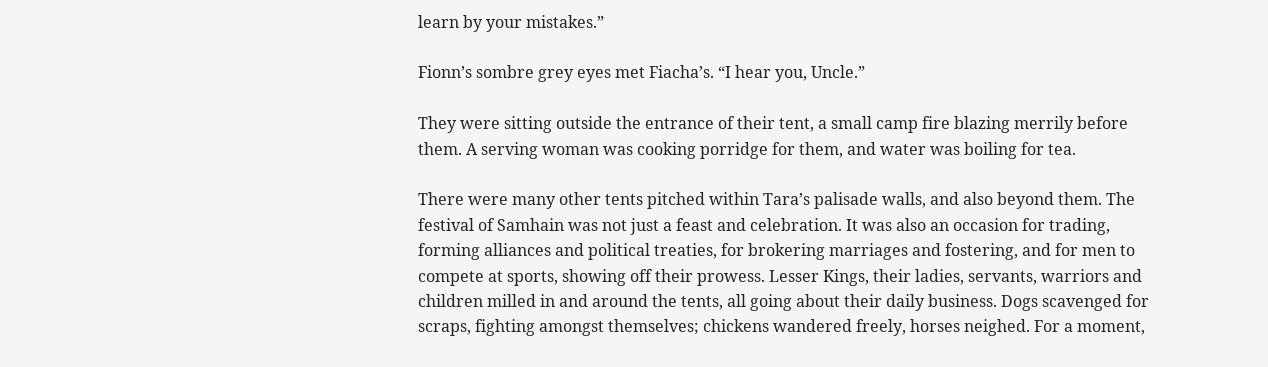learn by your mistakes.”

Fionn’s sombre grey eyes met Fiacha’s. “I hear you, Uncle.”

They were sitting outside the entrance of their tent, a small camp fire blazing merrily before them. A serving woman was cooking porridge for them, and water was boiling for tea.

There were many other tents pitched within Tara’s palisade walls, and also beyond them. The festival of Samhain was not just a feast and celebration. It was also an occasion for trading, forming alliances and political treaties, for brokering marriages and fostering, and for men to compete at sports, showing off their prowess. Lesser Kings, their ladies, servants, warriors and children milled in and around the tents, all going about their daily business. Dogs scavenged for scraps, fighting amongst themselves; chickens wandered freely, horses neighed. For a moment,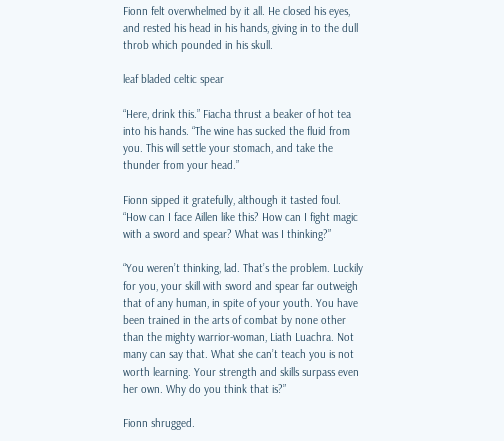Fionn felt overwhelmed by it all. He closed his eyes, and rested his head in his hands, giving in to the dull throb which pounded in his skull.

leaf bladed celtic spear

“Here, drink this.” Fiacha thrust a beaker of hot tea into his hands. “The wine has sucked the fluid from you. This will settle your stomach, and take the thunder from your head.”

Fionn sipped it gratefully, although it tasted foul. “How can I face Aillen like this? How can I fight magic with a sword and spear? What was I thinking?”

“You weren’t thinking, lad. That’s the problem. Luckily for you, your skill with sword and spear far outweigh that of any human, in spite of your youth. You have been trained in the arts of combat by none other than the mighty warrior-woman, Liath Luachra. Not many can say that. What she can’t teach you is not worth learning. Your strength and skills surpass even her own. Why do you think that is?”

Fionn shrugged.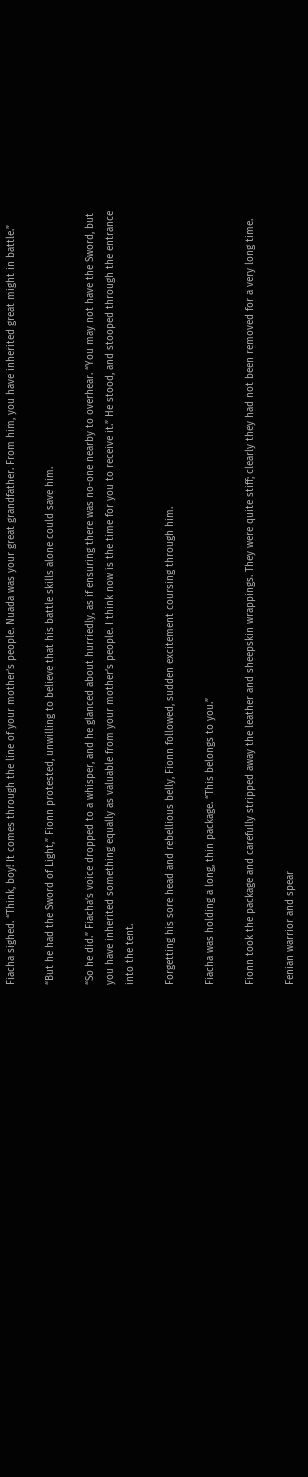Fiacha sighed. “Think, boy! It comes through the line of your mother’s people. Nuada was your great grandfather. From him, you have inherited great might in battle.”

“But he had the Sword of Light,” Fionn protested, unwilling to believe that his battle skills alone could save him.

“So he did.” Fiacha’s voice dropped to a whisper, and he glanced about hurriedly, as if ensuring there was no-one nearby to overhear. “You may not have the Sword, but you have inherited something equally as valuable from your mother’s people. I think now is the time for you to receive it.” He stood, and stooped through the entrance into the tent.

Forgetting his sore head and rebellious belly, Fionn followed, sudden excitement coursing through him.

Fiacha was holding a long, thin package. “This belongs to you.”

Fionn took the package and carefully stripped away the leather and sheepskin wrappings. They were quite stiff; clearly they had not been removed for a very long time.

Fenian warrior and spear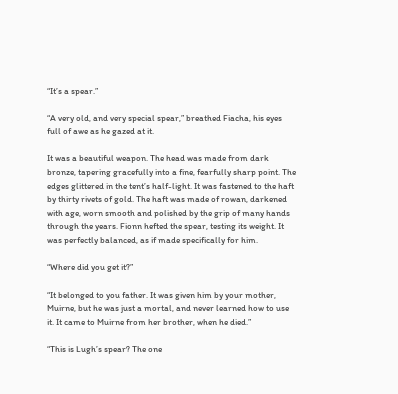“It’s a spear.”

“A very old, and very special spear,” breathed Fiacha, his eyes full of awe as he gazed at it.

It was a beautiful weapon. The head was made from dark bronze, tapering gracefully into a fine, fearfully sharp point. The edges glittered in the tent’s half-light. It was fastened to the haft by thirty rivets of gold. The haft was made of rowan, darkened with age, worn smooth and polished by the grip of many hands through the years. Fionn hefted the spear, testing its weight. It was perfectly balanced, as if made specifically for him.

“Where did you get it?”

“It belonged to you father. It was given him by your mother, Muirne, but he was just a mortal, and never learned how to use it. It came to Muirne from her brother, when he died.”

“This is Lugh’s spear? The one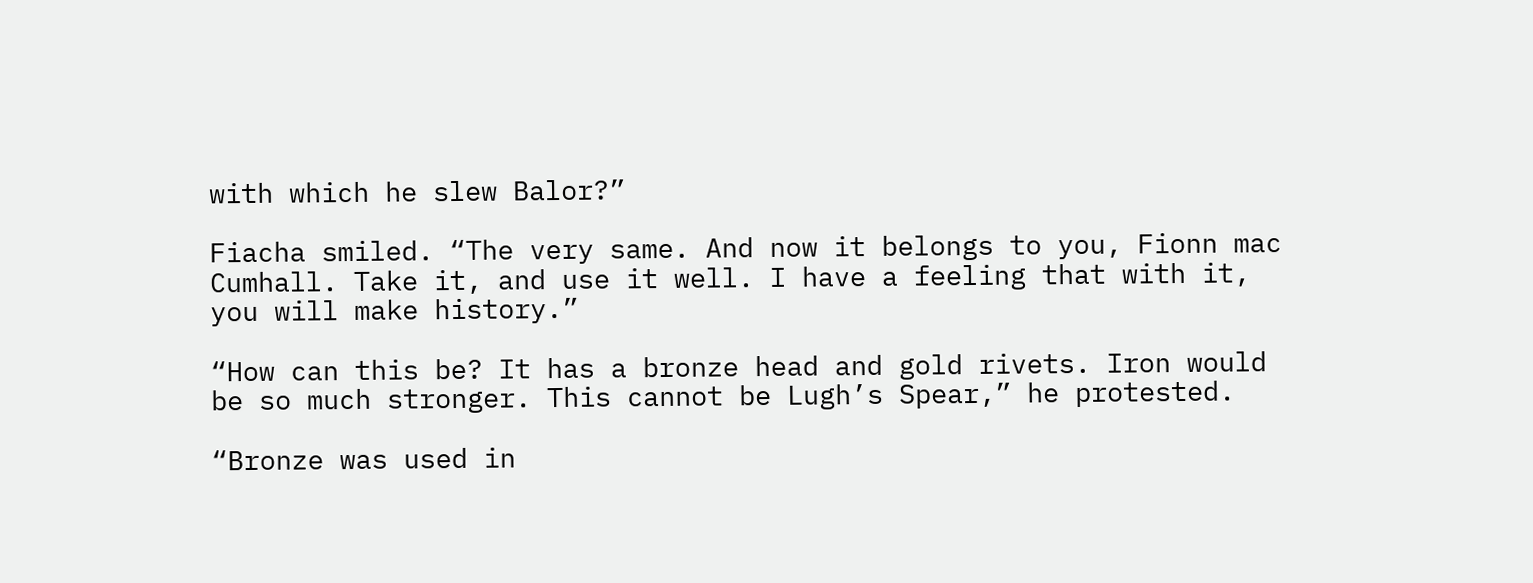with which he slew Balor?”

Fiacha smiled. “The very same. And now it belongs to you, Fionn mac Cumhall. Take it, and use it well. I have a feeling that with it, you will make history.”

“How can this be? It has a bronze head and gold rivets. Iron would be so much stronger. This cannot be Lugh’s Spear,” he protested.

“Bronze was used in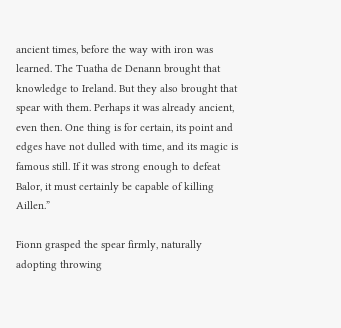ancient times, before the way with iron was learned. The Tuatha de Denann brought that knowledge to Ireland. But they also brought that spear with them. Perhaps it was already ancient, even then. One thing is for certain, its point and edges have not dulled with time, and its magic is famous still. If it was strong enough to defeat Balor, it must certainly be capable of killing Aillen.”

Fionn grasped the spear firmly, naturally adopting throwing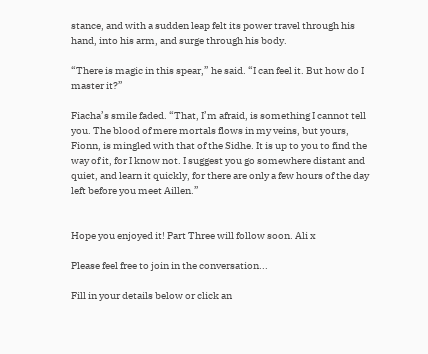stance, and with a sudden leap felt its power travel through his hand, into his arm, and surge through his body.

“There is magic in this spear,” he said. “I can feel it. But how do I master it?”

Fiacha’s smile faded. “That, I’m afraid, is something I cannot tell you. The blood of mere mortals flows in my veins, but yours, Fionn, is mingled with that of the Sidhe. It is up to you to find the way of it, for I know not. I suggest you go somewhere distant and quiet, and learn it quickly, for there are only a few hours of the day left before you meet Aillen.”


Hope you enjoyed it! Part Three will follow soon. Ali x

Please feel free to join in the conversation...

Fill in your details below or click an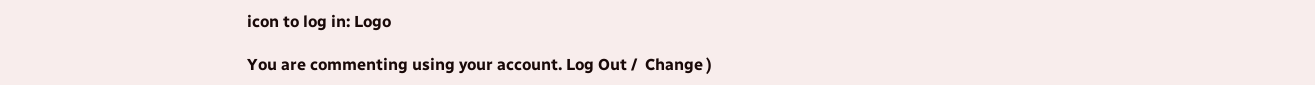icon to log in: Logo

You are commenting using your account. Log Out /  Change )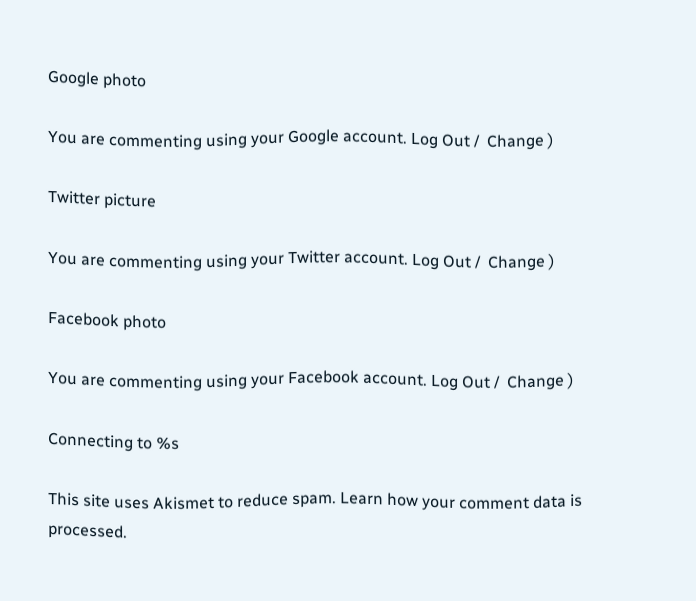Google photo

You are commenting using your Google account. Log Out /  Change )

Twitter picture

You are commenting using your Twitter account. Log Out /  Change )

Facebook photo

You are commenting using your Facebook account. Log Out /  Change )

Connecting to %s

This site uses Akismet to reduce spam. Learn how your comment data is processed.